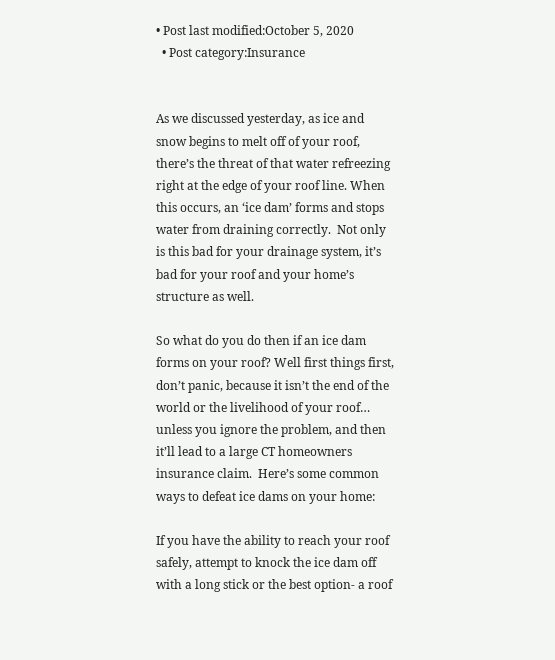• Post last modified:October 5, 2020
  • Post category:Insurance


As we discussed yesterday, as ice and snow begins to melt off of your roof, there’s the threat of that water refreezing right at the edge of your roof line. When this occurs, an ‘ice dam’ forms and stops water from draining correctly.  Not only is this bad for your drainage system, it’s bad for your roof and your home’s structure as well.

So what do you do then if an ice dam forms on your roof? Well first things first, don’t panic, because it isn’t the end of the world or the livelihood of your roof… unless you ignore the problem, and then it’ll lead to a large CT homeowners insurance claim.  Here’s some common ways to defeat ice dams on your home:

If you have the ability to reach your roof safely, attempt to knock the ice dam off with a long stick or the best option- a roof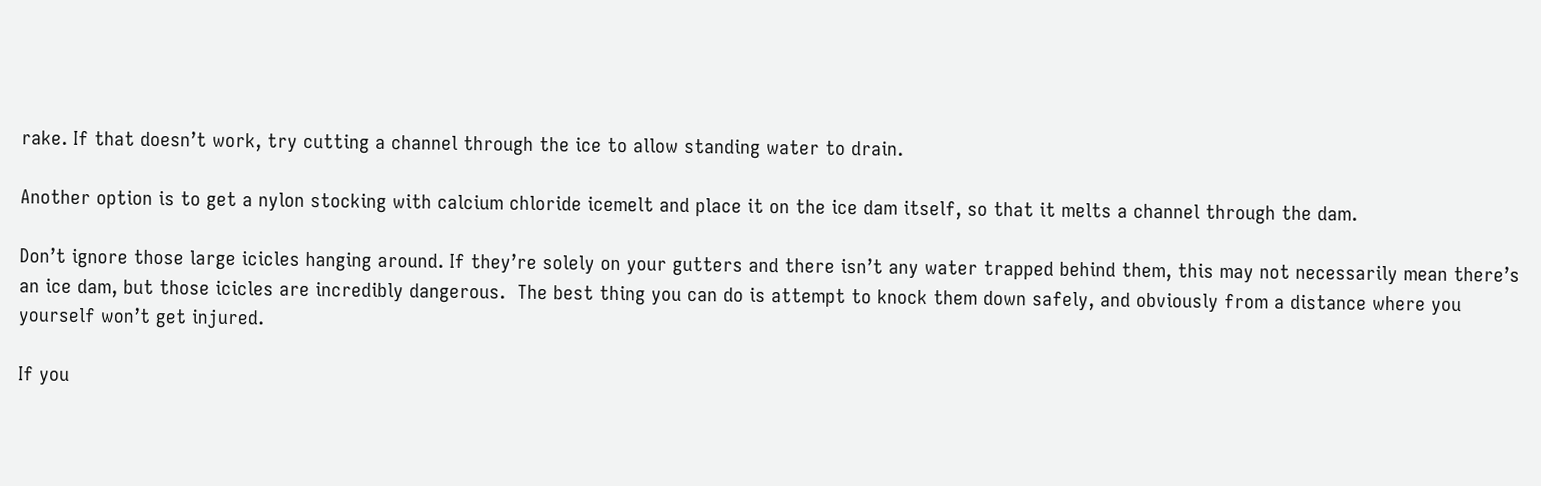rake. If that doesn’t work, try cutting a channel through the ice to allow standing water to drain.

Another option is to get a nylon stocking with calcium chloride icemelt and place it on the ice dam itself, so that it melts a channel through the dam.

Don’t ignore those large icicles hanging around. If they’re solely on your gutters and there isn’t any water trapped behind them, this may not necessarily mean there’s an ice dam, but those icicles are incredibly dangerous.  The best thing you can do is attempt to knock them down safely, and obviously from a distance where you yourself won’t get injured.

If you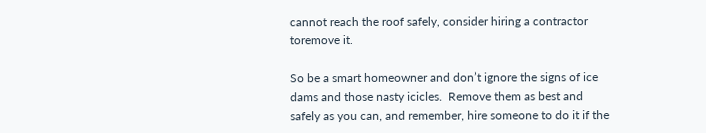cannot reach the roof safely, consider hiring a contractor toremove it.

So be a smart homeowner and don’t ignore the signs of ice dams and those nasty icicles.  Remove them as best and safely as you can, and remember, hire someone to do it if the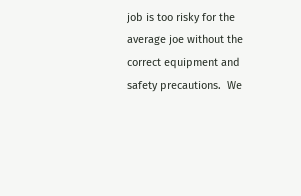job is too risky for the average joe without the correct equipment and safety precautions.  We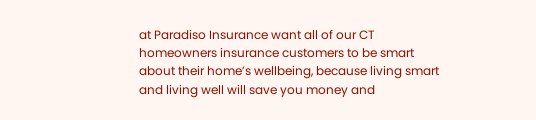at Paradiso Insurance want all of our CT homeowners insurance customers to be smart about their home’s wellbeing, because living smart and living well will save you money and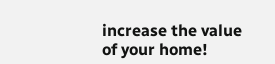increase the value of your home!